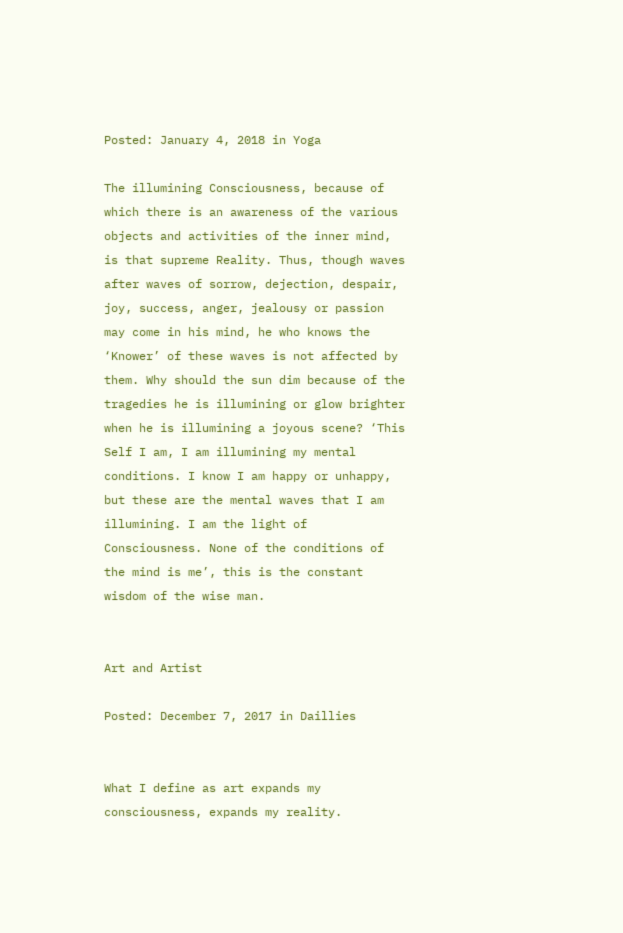Posted: January 4, 2018 in Yoga

The illumining Consciousness, because of which there is an awareness of the various objects and activities of the inner mind, is that supreme Reality. Thus, though waves after waves of sorrow, dejection, despair, joy, success, anger, jealousy or passion may come in his mind, he who knows the ‘Knower’ of these waves is not affected by them. Why should the sun dim because of the tragedies he is illumining or glow brighter when he is illumining a joyous scene? ‘This Self I am, I am illumining my mental conditions. I know I am happy or unhappy, but these are the mental waves that I am illumining. I am the light of Consciousness. None of the conditions of the mind is me’, this is the constant wisdom of the wise man.


Art and Artist

Posted: December 7, 2017 in Daillies


What I define as art expands my consciousness, expands my reality.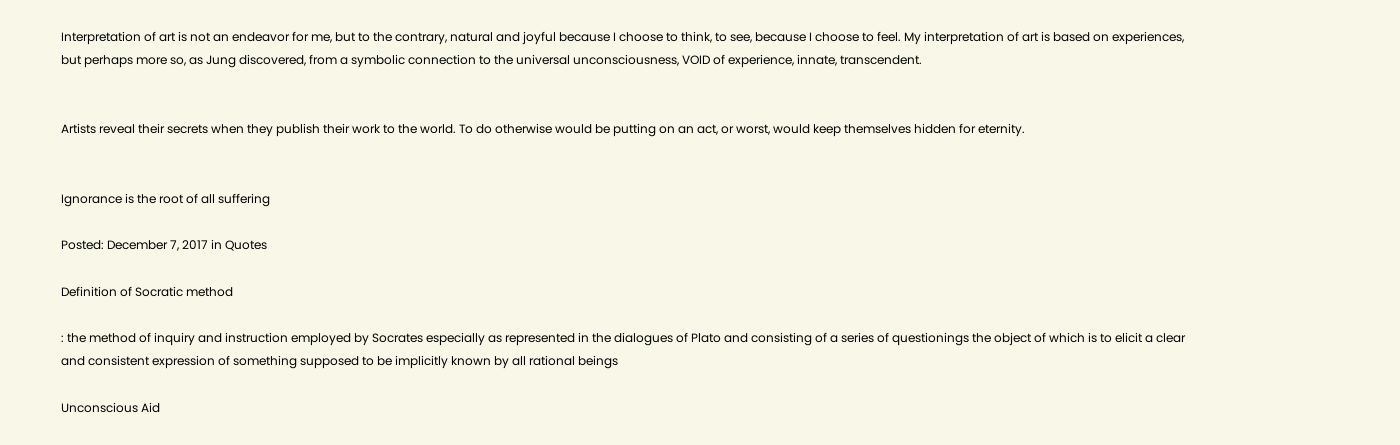Interpretation of art is not an endeavor for me, but to the contrary, natural and joyful because I choose to think, to see, because I choose to feel. My interpretation of art is based on experiences, but perhaps more so, as Jung discovered, from a symbolic connection to the universal unconsciousness, VOID of experience, innate, transcendent.


Artists reveal their secrets when they publish their work to the world. To do otherwise would be putting on an act, or worst, would keep themselves hidden for eternity.


Ignorance is the root of all suffering

Posted: December 7, 2017 in Quotes

Definition of Socratic method

: the method of inquiry and instruction employed by Socrates especially as represented in the dialogues of Plato and consisting of a series of questionings the object of which is to elicit a clear and consistent expression of something supposed to be implicitly known by all rational beings

Unconscious Aid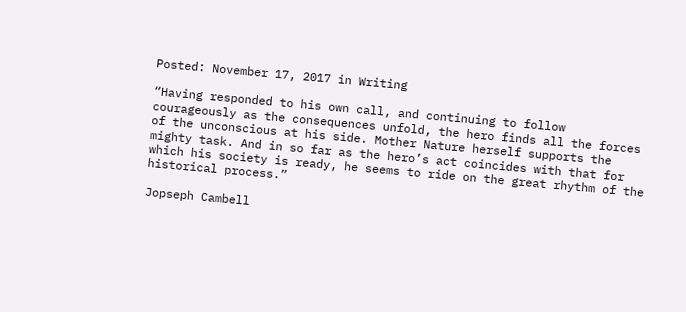Posted: November 17, 2017 in Writing

“Having responded to his own call, and continuing to follow courageously as the consequences unfold, the hero finds all the forces of the unconscious at his side. Mother Nature herself supports the mighty task. And in so far as the hero’s act coincides with that for which his society is ready, he seems to ride on the great rhythm of the historical process.”

Jopseph Cambell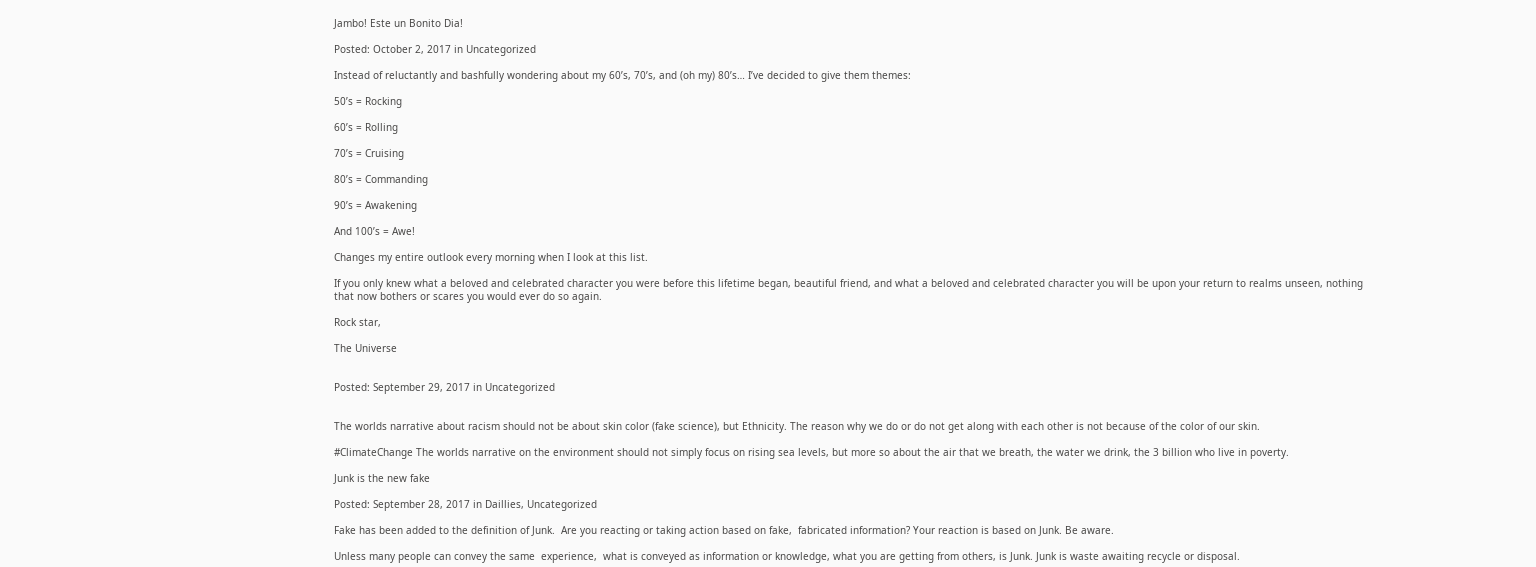Jambo! Este un Bonito Dia!

Posted: October 2, 2017 in Uncategorized

Instead of reluctantly and bashfully wondering about my 60’s, 70’s, and (oh my) 80’s… I’ve decided to give them themes:

50’s = Rocking

60’s = Rolling

70’s = Cruising

80’s = Commanding

90’s = Awakening

And 100’s = Awe!

Changes my entire outlook every morning when I look at this list.

If you only knew what a beloved and celebrated character you were before this lifetime began, beautiful friend, and what a beloved and celebrated character you will be upon your return to realms unseen, nothing that now bothers or scares you would ever do so again.

Rock star,

The Universe


Posted: September 29, 2017 in Uncategorized


The worlds narrative about racism should not be about skin color (fake science), but Ethnicity. The reason why we do or do not get along with each other is not because of the color of our skin.

#ClimateChange The worlds narrative on the environment should not simply focus on rising sea levels, but more so about the air that we breath, the water we drink, the 3 billion who live in poverty.

Junk is the new fake

Posted: September 28, 2017 in Daillies, Uncategorized

Fake has been added to the definition of Junk.  Are you reacting or taking action based on fake,  fabricated information? Your reaction is based on Junk. Be aware.

Unless many people can convey the same  experience,  what is conveyed as information or knowledge, what you are getting from others, is Junk. Junk is waste awaiting recycle or disposal.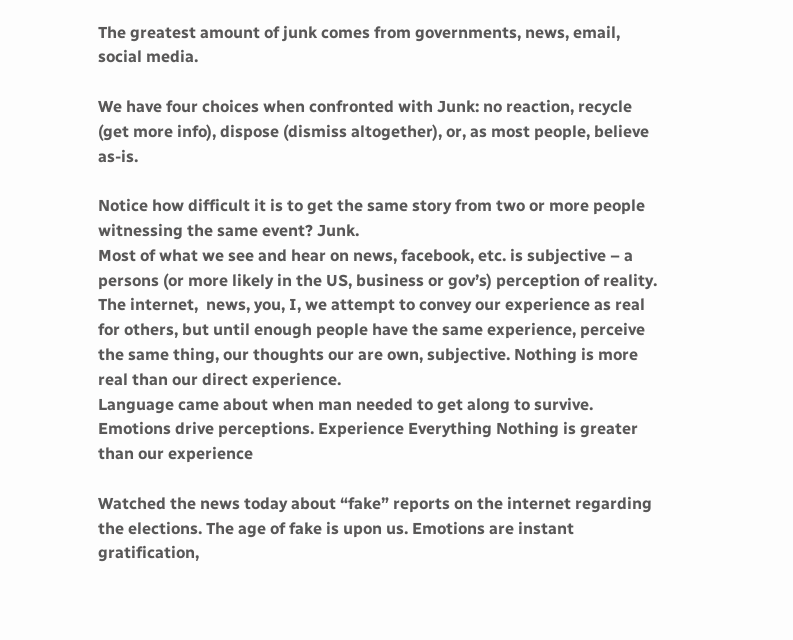The greatest amount of junk comes from governments, news, email, social media.

We have four choices when confronted with Junk: no reaction, recycle (get more info), dispose (dismiss altogether), or, as most people, believe as-is.

Notice how difficult it is to get the same story from two or more people witnessing the same event? Junk.
Most of what we see and hear on news, facebook, etc. is subjective – a persons (or more likely in the US, business or gov’s) perception of reality. The internet,  news, you, I, we attempt to convey our experience as real for others, but until enough people have the same experience, perceive the same thing, our thoughts our are own, subjective. Nothing is more real than our direct experience.
Language came about when man needed to get along to survive. Emotions drive perceptions. Experience Everything Nothing is greater than our experience

Watched the news today about “fake” reports on the internet regarding the elections. The age of fake is upon us. Emotions are instant gratification,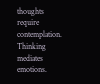thoughts require contemplation. Thinking mediates emotions.